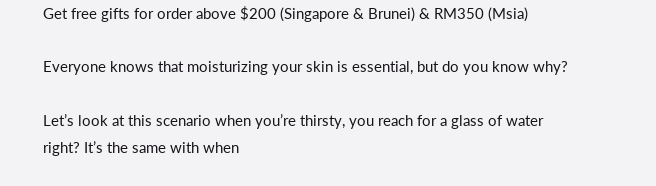Get free gifts for order above $200 (Singapore & Brunei) & RM350 (Msia)

Everyone knows that moisturizing your skin is essential, but do you know why?

Let’s look at this scenario when you’re thirsty, you reach for a glass of water right? It’s the same with when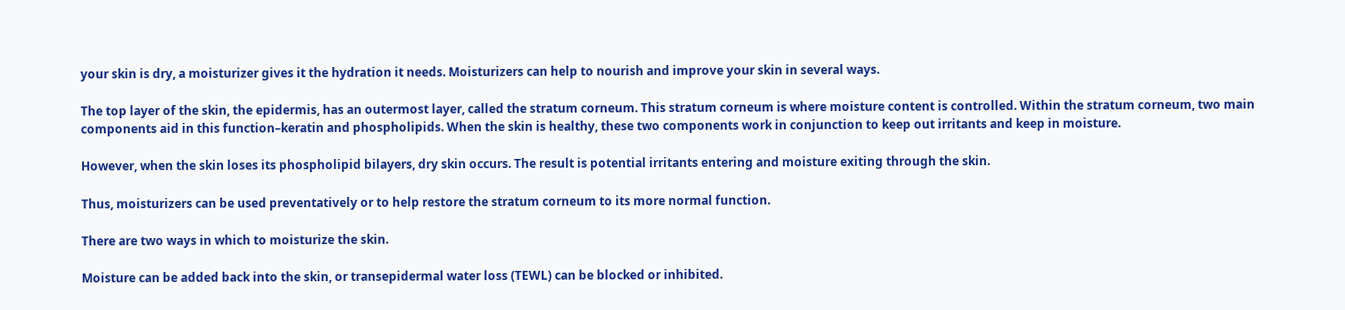your skin is dry, a moisturizer gives it the hydration it needs. Moisturizers can help to nourish and improve your skin in several ways.

The top layer of the skin, the epidermis, has an outermost layer, called the stratum corneum. This stratum corneum is where moisture content is controlled. Within the stratum corneum, two main components aid in this function–keratin and phospholipids. When the skin is healthy, these two components work in conjunction to keep out irritants and keep in moisture.

However, when the skin loses its phospholipid bilayers, dry skin occurs. The result is potential irritants entering and moisture exiting through the skin.

Thus, moisturizers can be used preventatively or to help restore the stratum corneum to its more normal function.

There are two ways in which to moisturize the skin.

Moisture can be added back into the skin, or transepidermal water loss (TEWL) can be blocked or inhibited.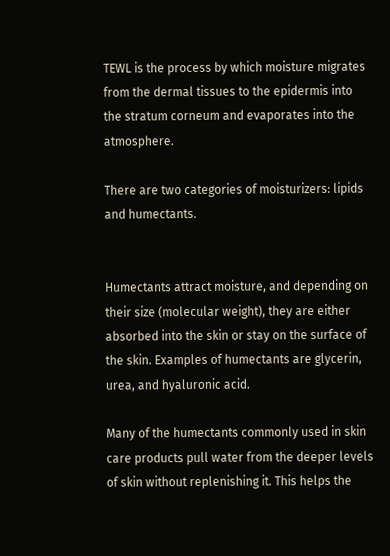TEWL is the process by which moisture migrates from the dermal tissues to the epidermis into the stratum corneum and evaporates into the atmosphere.

There are two categories of moisturizers: lipids and humectants.


Humectants attract moisture, and depending on their size (molecular weight), they are either absorbed into the skin or stay on the surface of the skin. Examples of humectants are glycerin, urea, and hyaluronic acid.

Many of the humectants commonly used in skin care products pull water from the deeper levels of skin without replenishing it. This helps the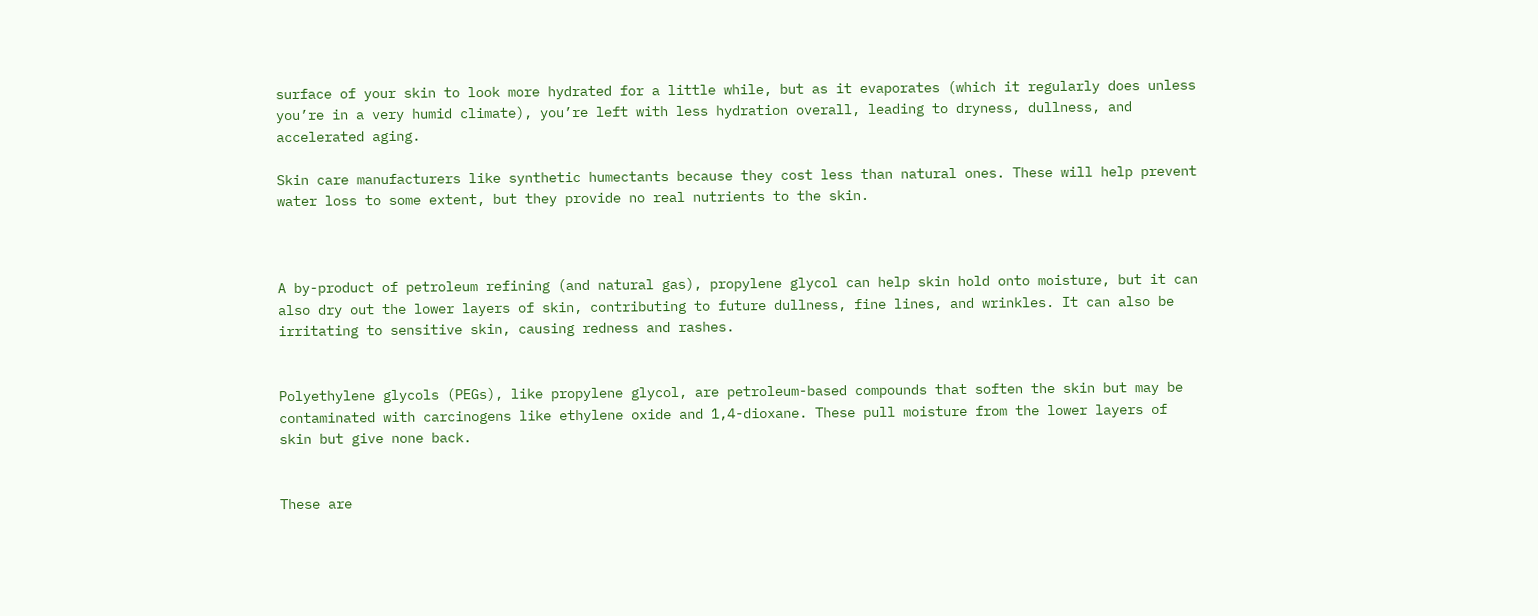surface of your skin to look more hydrated for a little while, but as it evaporates (which it regularly does unless you’re in a very humid climate), you’re left with less hydration overall, leading to dryness, dullness, and accelerated aging.

Skin care manufacturers like synthetic humectants because they cost less than natural ones. These will help prevent water loss to some extent, but they provide no real nutrients to the skin.



A by-product of petroleum refining (and natural gas), propylene glycol can help skin hold onto moisture, but it can also dry out the lower layers of skin, contributing to future dullness, fine lines, and wrinkles. It can also be irritating to sensitive skin, causing redness and rashes.


Polyethylene glycols (PEGs), like propylene glycol, are petroleum-based compounds that soften the skin but may be contaminated with carcinogens like ethylene oxide and 1,4-dioxane. These pull moisture from the lower layers of skin but give none back.


These are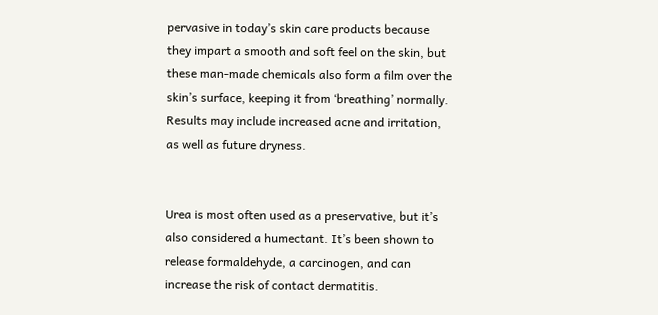pervasive in today’s skin care products because they impart a smooth and soft feel on the skin, but these man-made chemicals also form a film over the skin’s surface, keeping it from ‘breathing’ normally. Results may include increased acne and irritation, as well as future dryness.


Urea is most often used as a preservative, but it’s also considered a humectant. It’s been shown to release formaldehyde, a carcinogen, and can increase the risk of contact dermatitis.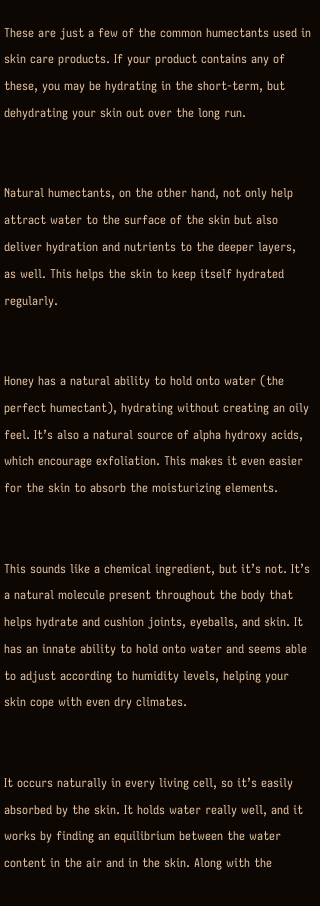These are just a few of the common humectants used in skin care products. If your product contains any of these, you may be hydrating in the short-term, but dehydrating your skin out over the long run.


Natural humectants, on the other hand, not only help attract water to the surface of the skin but also deliver hydration and nutrients to the deeper layers, as well. This helps the skin to keep itself hydrated regularly.


Honey has a natural ability to hold onto water (the perfect humectant), hydrating without creating an oily feel. It’s also a natural source of alpha hydroxy acids, which encourage exfoliation. This makes it even easier for the skin to absorb the moisturizing elements.


This sounds like a chemical ingredient, but it’s not. It’s a natural molecule present throughout the body that helps hydrate and cushion joints, eyeballs, and skin. It has an innate ability to hold onto water and seems able to adjust according to humidity levels, helping your skin cope with even dry climates.


It occurs naturally in every living cell, so it’s easily absorbed by the skin. It holds water really well, and it works by finding an equilibrium between the water content in the air and in the skin. Along with the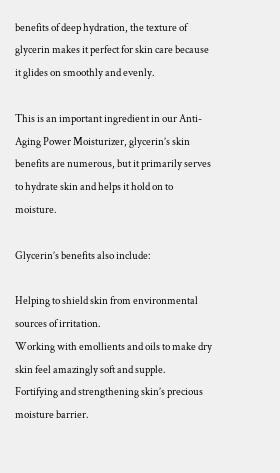benefits of deep hydration, the texture of glycerin makes it perfect for skin care because it glides on smoothly and evenly.

This is an important ingredient in our Anti-Aging Power Moisturizer, glycerin’s skin benefits are numerous, but it primarily serves to hydrate skin and helps it hold on to moisture.

Glycerin’s benefits also include:

Helping to shield skin from environmental sources of irritation.
Working with emollients and oils to make dry skin feel amazingly soft and supple.
Fortifying and strengthening skin’s precious moisture barrier.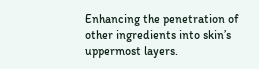Enhancing the penetration of other ingredients into skin’s uppermost layers.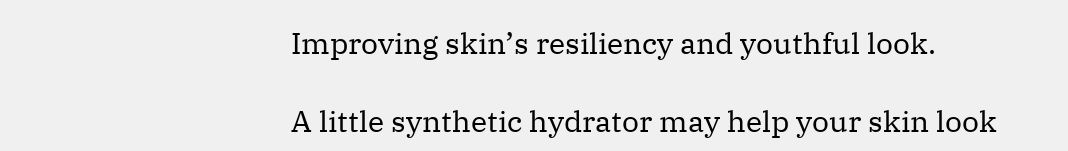Improving skin’s resiliency and youthful look.

A little synthetic hydrator may help your skin look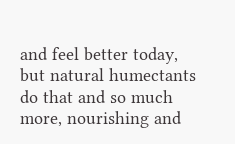and feel better today, but natural humectants do that and so much more, nourishing and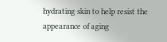hydrating skin to help resist the appearance of aging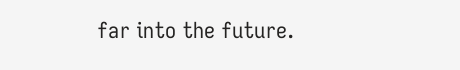far into the future.